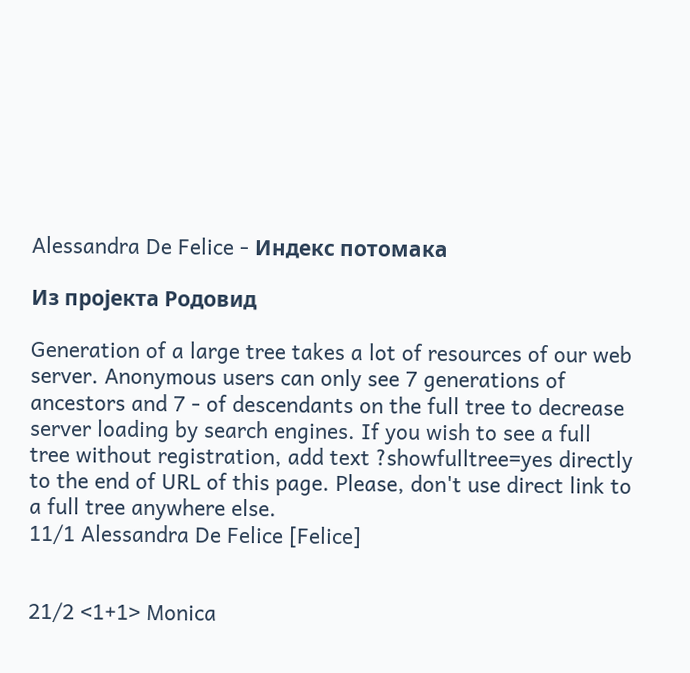Alessandra De Felice - Индекс потомака

Из пројекта Родовид

Generation of a large tree takes a lot of resources of our web server. Anonymous users can only see 7 generations of ancestors and 7 - of descendants on the full tree to decrease server loading by search engines. If you wish to see a full tree without registration, add text ?showfulltree=yes directly to the end of URL of this page. Please, don't use direct link to a full tree anywhere else.
11/1 Alessandra De Felice [Felice]


21/2 <1+1> Monica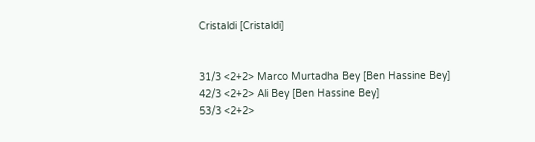Cristaldi [Cristaldi]


31/3 <2+2> Marco Murtadha Bey [Ben Hassine Bey]
42/3 <2+2> Ali Bey [Ben Hassine Bey]
53/3 <2+2>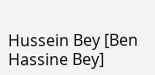Hussein Bey [Ben Hassine Bey]